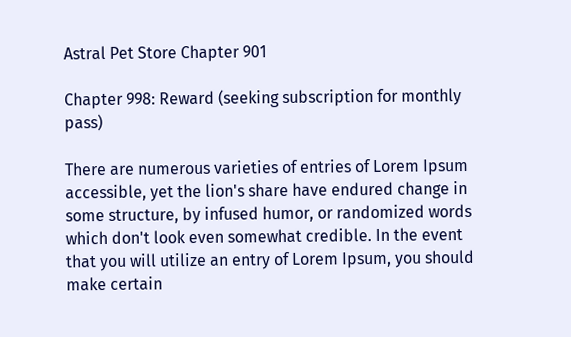Astral Pet Store Chapter 901

Chapter 998: Reward (seeking subscription for monthly pass)

There are numerous varieties of entries of Lorem Ipsum accessible, yet the lion's share have endured change in some structure, by infused humor, or randomized words which don't look even somewhat credible. In the event that you will utilize an entry of Lorem Ipsum, you should make certain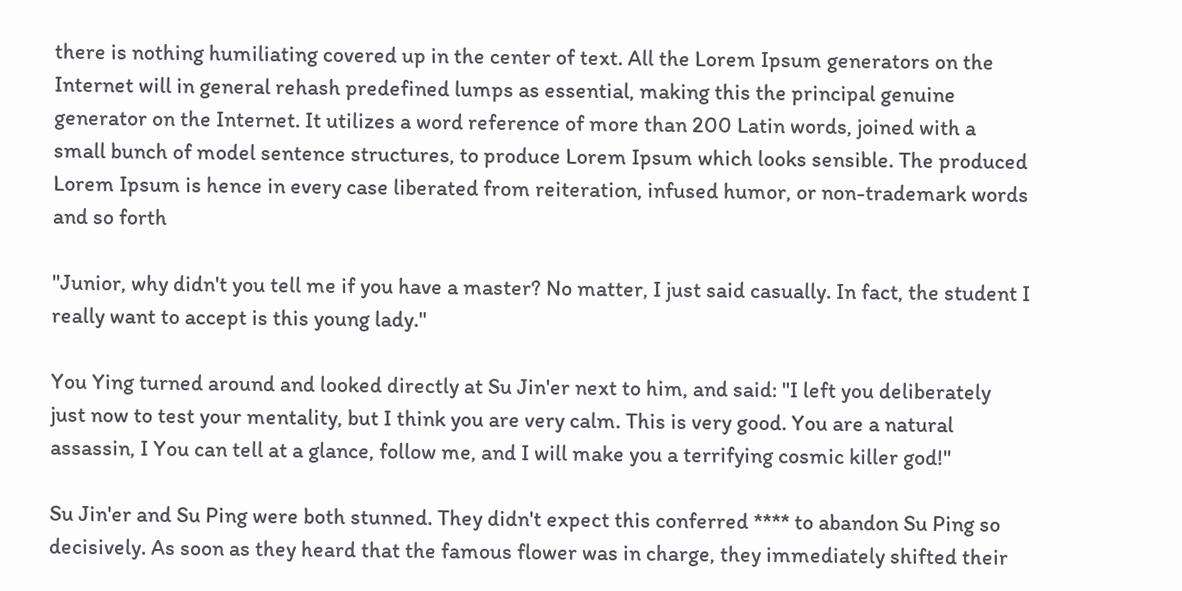there is nothing humiliating covered up in the center of text. All the Lorem Ipsum generators on the Internet will in general rehash predefined lumps as essential, making this the principal genuine generator on the Internet. It utilizes a word reference of more than 200 Latin words, joined with a small bunch of model sentence structures, to produce Lorem Ipsum which looks sensible. The produced Lorem Ipsum is hence in every case liberated from reiteration, infused humor, or non-trademark words and so forth

"Junior, why didn't you tell me if you have a master? No matter, I just said casually. In fact, the student I really want to accept is this young lady."

You Ying turned around and looked directly at Su Jin'er next to him, and said: "I left you deliberately just now to test your mentality, but I think you are very calm. This is very good. You are a natural assassin, I You can tell at a glance, follow me, and I will make you a terrifying cosmic killer god!"

Su Jin'er and Su Ping were both stunned. They didn't expect this conferred **** to abandon Su Ping so decisively. As soon as they heard that the famous flower was in charge, they immediately shifted their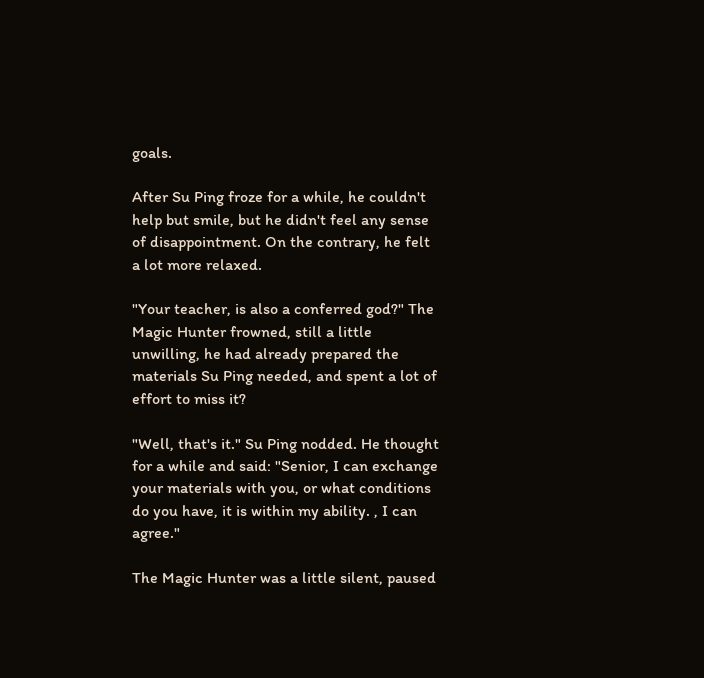goals.

After Su Ping froze for a while, he couldn't help but smile, but he didn't feel any sense of disappointment. On the contrary, he felt a lot more relaxed.

"Your teacher, is also a conferred god?" The Magic Hunter frowned, still a little unwilling, he had already prepared the materials Su Ping needed, and spent a lot of effort to miss it?

"Well, that's it." Su Ping nodded. He thought for a while and said: "Senior, I can exchange your materials with you, or what conditions do you have, it is within my ability. , I can agree."

The Magic Hunter was a little silent, paused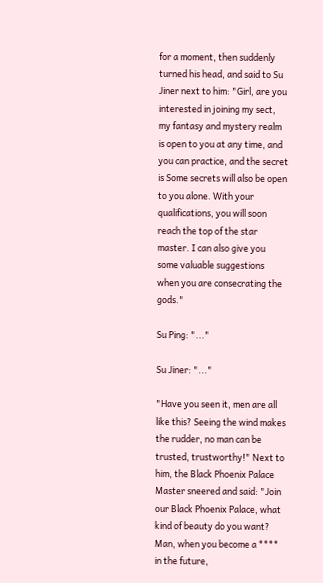for a moment, then suddenly turned his head, and said to Su Jiner next to him: "Girl, are you interested in joining my sect, my fantasy and mystery realm is open to you at any time, and you can practice, and the secret is Some secrets will also be open to you alone. With your qualifications, you will soon reach the top of the star master. I can also give you some valuable suggestions when you are consecrating the gods."

Su Ping: "..."

Su Jiner: "..."

"Have you seen it, men are all like this? Seeing the wind makes the rudder, no man can be trusted, trustworthy!" Next to him, the Black Phoenix Palace Master sneered and said: "Join our Black Phoenix Palace, what kind of beauty do you want? Man, when you become a **** in the future,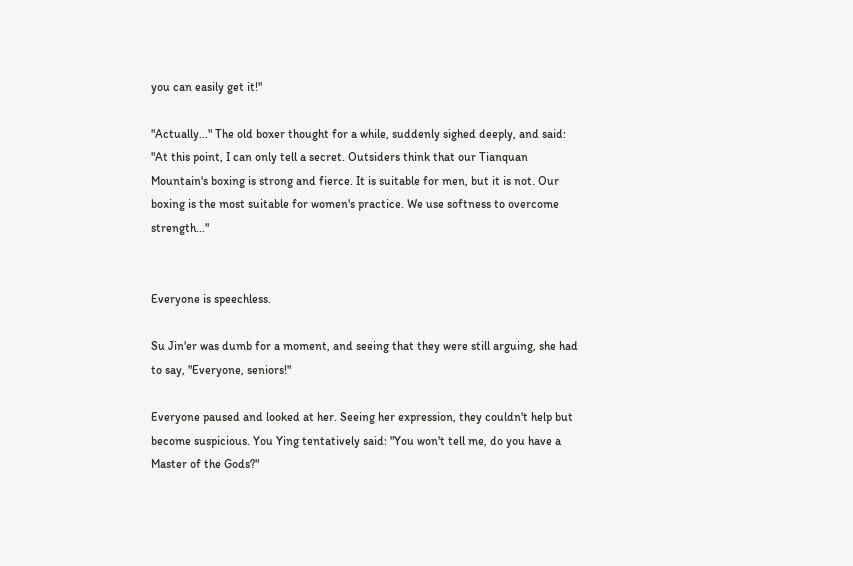you can easily get it!"

"Actually..." The old boxer thought for a while, suddenly sighed deeply, and said: "At this point, I can only tell a secret. Outsiders think that our Tianquan Mountain's boxing is strong and fierce. It is suitable for men, but it is not. Our boxing is the most suitable for women's practice. We use softness to overcome strength..."


Everyone is speechless.

Su Jin'er was dumb for a moment, and seeing that they were still arguing, she had to say, "Everyone, seniors!"

Everyone paused and looked at her. Seeing her expression, they couldn't help but become suspicious. You Ying tentatively said: "You won't tell me, do you have a Master of the Gods?"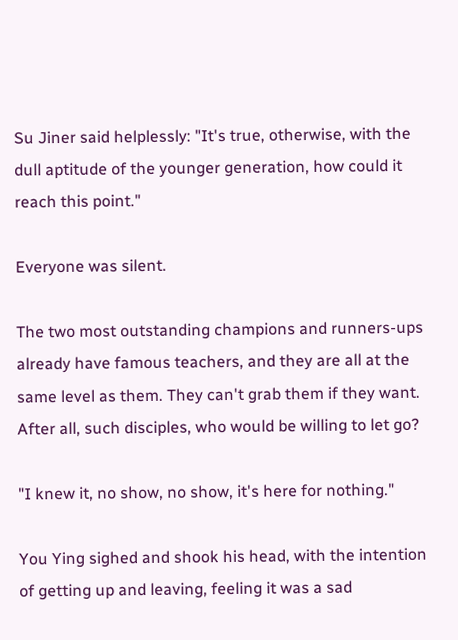Su Jiner said helplessly: "It's true, otherwise, with the dull aptitude of the younger generation, how could it reach this point."

Everyone was silent.

The two most outstanding champions and runners-ups already have famous teachers, and they are all at the same level as them. They can't grab them if they want. After all, such disciples, who would be willing to let go?

"I knew it, no show, no show, it's here for nothing."

You Ying sighed and shook his head, with the intention of getting up and leaving, feeling it was a sad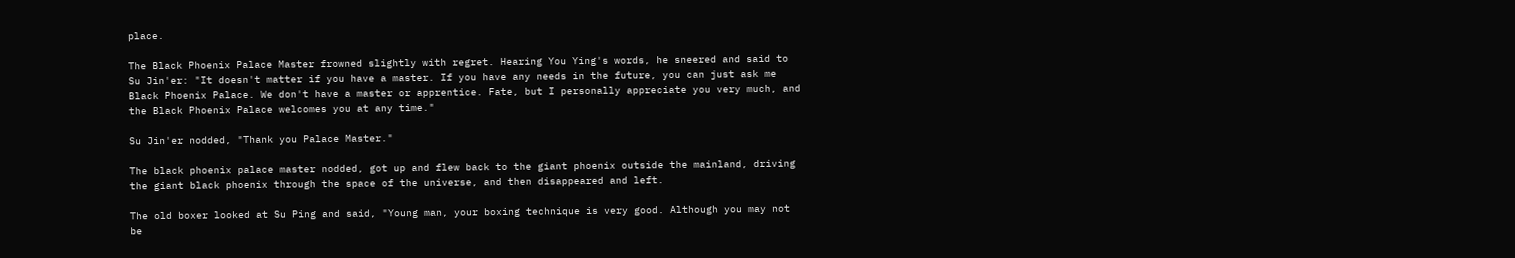place.

The Black Phoenix Palace Master frowned slightly with regret. Hearing You Ying's words, he sneered and said to Su Jin'er: "It doesn't matter if you have a master. If you have any needs in the future, you can just ask me Black Phoenix Palace. We don't have a master or apprentice. Fate, but I personally appreciate you very much, and the Black Phoenix Palace welcomes you at any time."

Su Jin'er nodded, "Thank you Palace Master."

The black phoenix palace master nodded, got up and flew back to the giant phoenix outside the mainland, driving the giant black phoenix through the space of the universe, and then disappeared and left.

The old boxer looked at Su Ping and said, "Young man, your boxing technique is very good. Although you may not be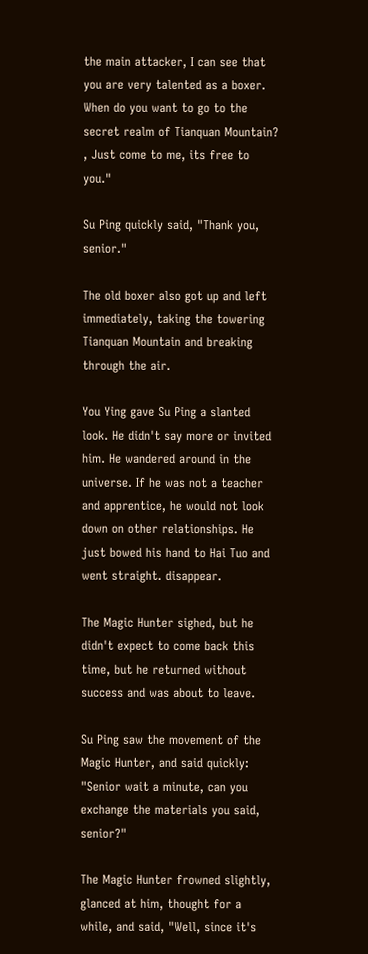the main attacker, I can see that you are very talented as a boxer. When do you want to go to the secret realm of Tianquan Mountain? , Just come to me, its free to you."

Su Ping quickly said, "Thank you, senior."

The old boxer also got up and left immediately, taking the towering Tianquan Mountain and breaking through the air.

You Ying gave Su Ping a slanted look. He didn't say more or invited him. He wandered around in the universe. If he was not a teacher and apprentice, he would not look down on other relationships. He just bowed his hand to Hai Tuo and went straight. disappear.

The Magic Hunter sighed, but he didn't expect to come back this time, but he returned without success and was about to leave.

Su Ping saw the movement of the Magic Hunter, and said quickly: "Senior wait a minute, can you exchange the materials you said, senior?"

The Magic Hunter frowned slightly, glanced at him, thought for a while, and said, "Well, since it's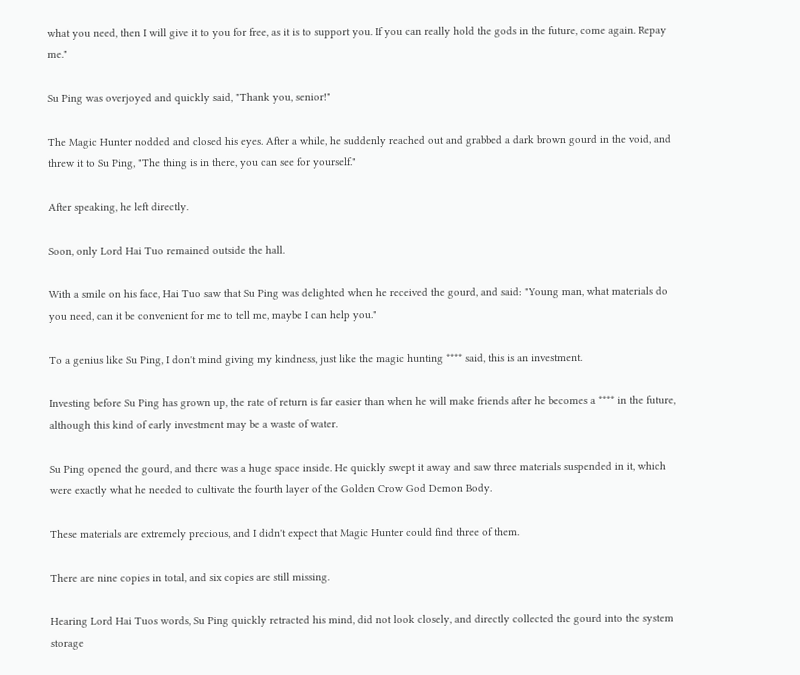what you need, then I will give it to you for free, as it is to support you. If you can really hold the gods in the future, come again. Repay me."

Su Ping was overjoyed and quickly said, "Thank you, senior!"

The Magic Hunter nodded and closed his eyes. After a while, he suddenly reached out and grabbed a dark brown gourd in the void, and threw it to Su Ping, "The thing is in there, you can see for yourself."

After speaking, he left directly.

Soon, only Lord Hai Tuo remained outside the hall.

With a smile on his face, Hai Tuo saw that Su Ping was delighted when he received the gourd, and said: "Young man, what materials do you need, can it be convenient for me to tell me, maybe I can help you."

To a genius like Su Ping, I don't mind giving my kindness, just like the magic hunting **** said, this is an investment.

Investing before Su Ping has grown up, the rate of return is far easier than when he will make friends after he becomes a **** in the future, although this kind of early investment may be a waste of water.

Su Ping opened the gourd, and there was a huge space inside. He quickly swept it away and saw three materials suspended in it, which were exactly what he needed to cultivate the fourth layer of the Golden Crow God Demon Body.

These materials are extremely precious, and I didn't expect that Magic Hunter could find three of them.

There are nine copies in total, and six copies are still missing.

Hearing Lord Hai Tuos words, Su Ping quickly retracted his mind, did not look closely, and directly collected the gourd into the system storage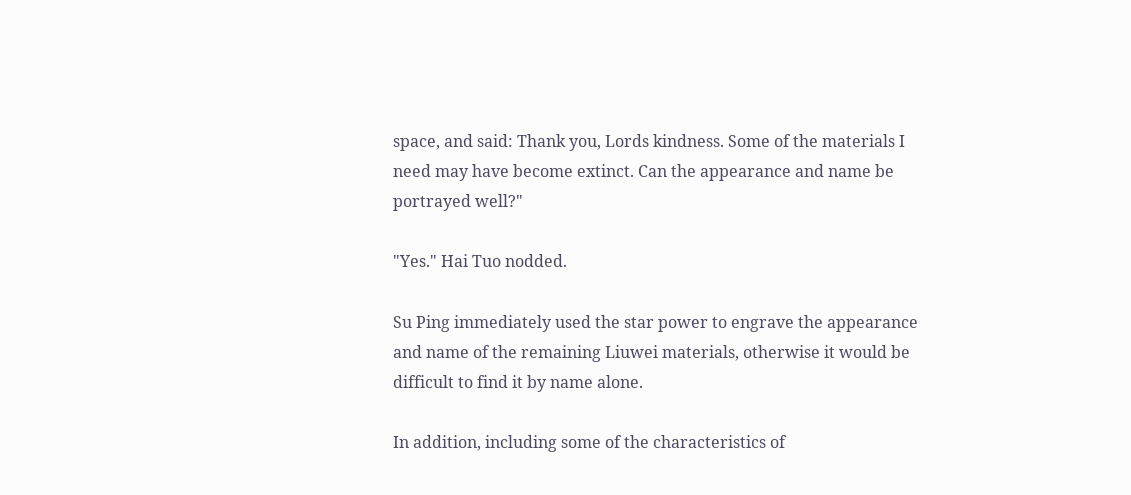space, and said: Thank you, Lords kindness. Some of the materials I need may have become extinct. Can the appearance and name be portrayed well?"

"Yes." Hai Tuo nodded.

Su Ping immediately used the star power to engrave the appearance and name of the remaining Liuwei materials, otherwise it would be difficult to find it by name alone.

In addition, including some of the characteristics of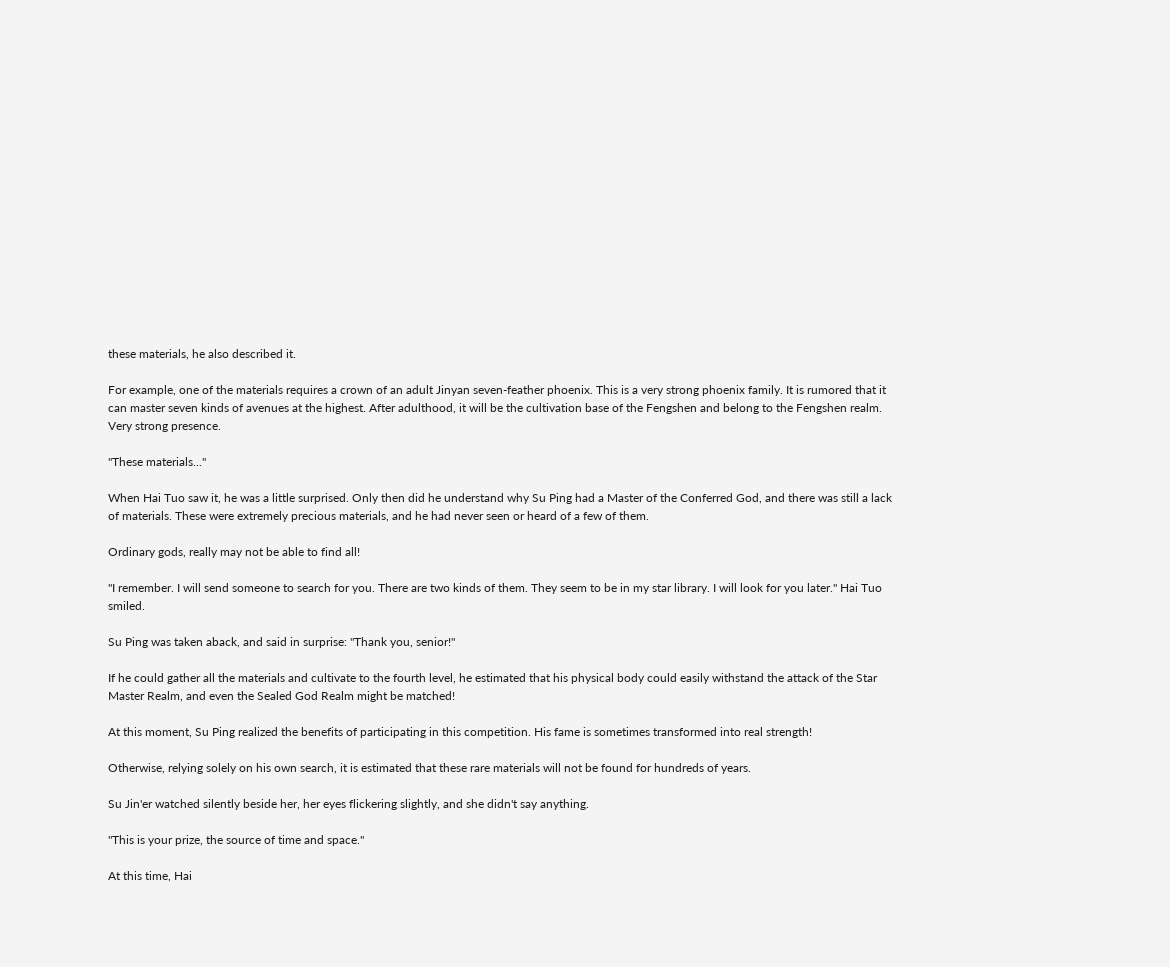these materials, he also described it.

For example, one of the materials requires a crown of an adult Jinyan seven-feather phoenix. This is a very strong phoenix family. It is rumored that it can master seven kinds of avenues at the highest. After adulthood, it will be the cultivation base of the Fengshen and belong to the Fengshen realm. Very strong presence.

"These materials..."

When Hai Tuo saw it, he was a little surprised. Only then did he understand why Su Ping had a Master of the Conferred God, and there was still a lack of materials. These were extremely precious materials, and he had never seen or heard of a few of them.

Ordinary gods, really may not be able to find all!

"I remember. I will send someone to search for you. There are two kinds of them. They seem to be in my star library. I will look for you later." Hai Tuo smiled.

Su Ping was taken aback, and said in surprise: "Thank you, senior!"

If he could gather all the materials and cultivate to the fourth level, he estimated that his physical body could easily withstand the attack of the Star Master Realm, and even the Sealed God Realm might be matched!

At this moment, Su Ping realized the benefits of participating in this competition. His fame is sometimes transformed into real strength!

Otherwise, relying solely on his own search, it is estimated that these rare materials will not be found for hundreds of years.

Su Jin'er watched silently beside her, her eyes flickering slightly, and she didn't say anything.

"This is your prize, the source of time and space."

At this time, Hai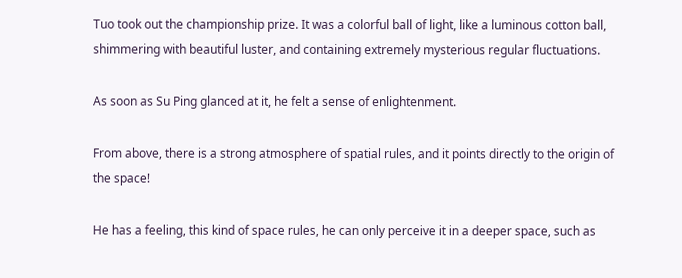Tuo took out the championship prize. It was a colorful ball of light, like a luminous cotton ball, shimmering with beautiful luster, and containing extremely mysterious regular fluctuations.

As soon as Su Ping glanced at it, he felt a sense of enlightenment.

From above, there is a strong atmosphere of spatial rules, and it points directly to the origin of the space!

He has a feeling, this kind of space rules, he can only perceive it in a deeper space, such as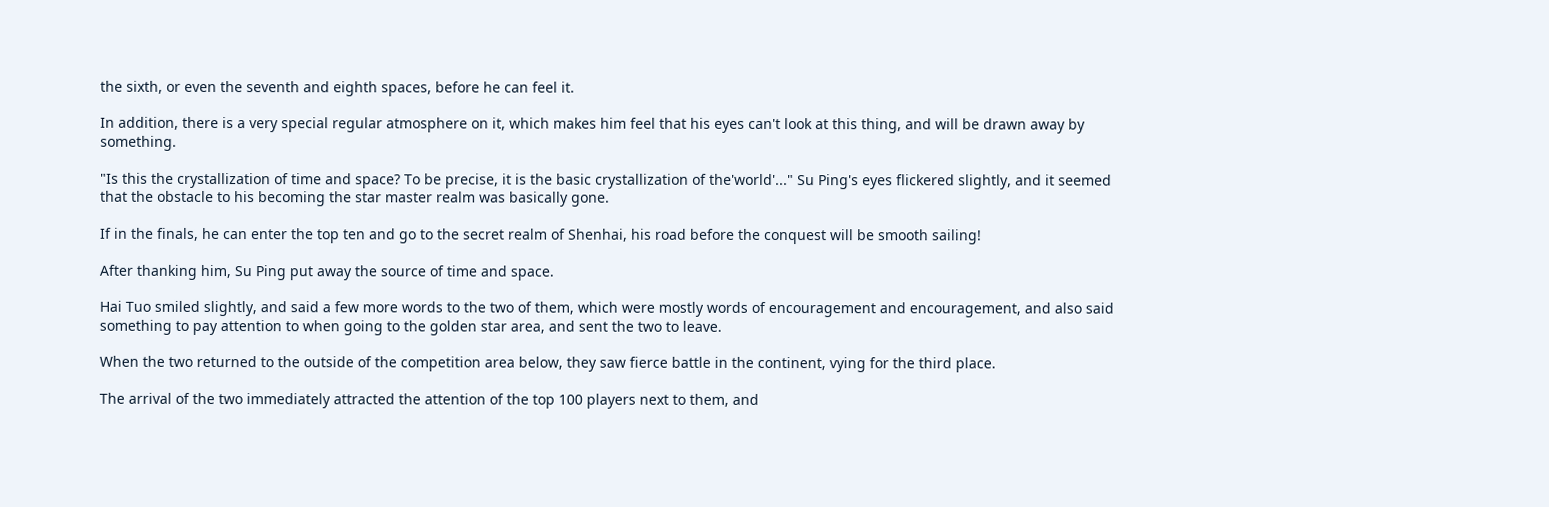the sixth, or even the seventh and eighth spaces, before he can feel it.

In addition, there is a very special regular atmosphere on it, which makes him feel that his eyes can't look at this thing, and will be drawn away by something.

"Is this the crystallization of time and space? To be precise, it is the basic crystallization of the'world'..." Su Ping's eyes flickered slightly, and it seemed that the obstacle to his becoming the star master realm was basically gone.

If in the finals, he can enter the top ten and go to the secret realm of Shenhai, his road before the conquest will be smooth sailing!

After thanking him, Su Ping put away the source of time and space.

Hai Tuo smiled slightly, and said a few more words to the two of them, which were mostly words of encouragement and encouragement, and also said something to pay attention to when going to the golden star area, and sent the two to leave.

When the two returned to the outside of the competition area below, they saw fierce battle in the continent, vying for the third place.

The arrival of the two immediately attracted the attention of the top 100 players next to them, and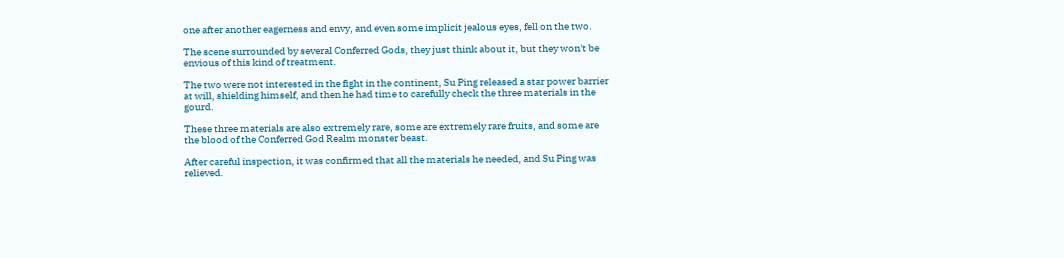one after another eagerness and envy, and even some implicit jealous eyes, fell on the two.

The scene surrounded by several Conferred Gods, they just think about it, but they won't be envious of this kind of treatment.

The two were not interested in the fight in the continent, Su Ping released a star power barrier at will, shielding himself, and then he had time to carefully check the three materials in the gourd.

These three materials are also extremely rare, some are extremely rare fruits, and some are the blood of the Conferred God Realm monster beast.

After careful inspection, it was confirmed that all the materials he needed, and Su Ping was relieved.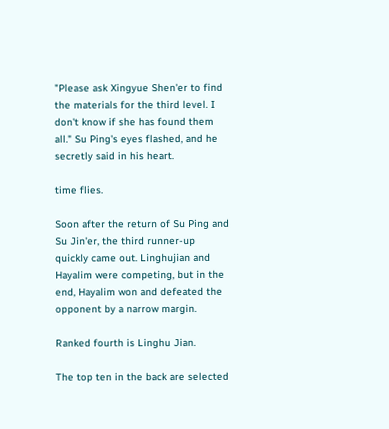"Please ask Xingyue Shen'er to find the materials for the third level. I don't know if she has found them all." Su Ping's eyes flashed, and he secretly said in his heart.

time flies.

Soon after the return of Su Ping and Su Jin'er, the third runner-up quickly came out. Linghujian and Hayalim were competing, but in the end, Hayalim won and defeated the opponent by a narrow margin.

Ranked fourth is Linghu Jian.

The top ten in the back are selected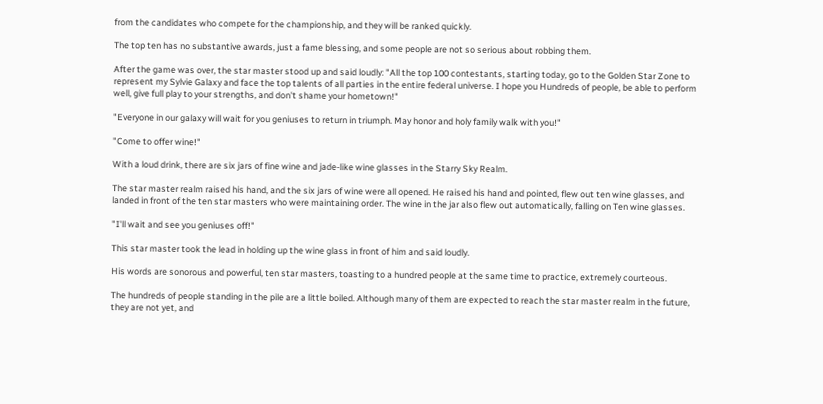from the candidates who compete for the championship, and they will be ranked quickly.

The top ten has no substantive awards, just a fame blessing, and some people are not so serious about robbing them.

After the game was over, the star master stood up and said loudly: "All the top 100 contestants, starting today, go to the Golden Star Zone to represent my Sylvie Galaxy and face the top talents of all parties in the entire federal universe. I hope you Hundreds of people, be able to perform well, give full play to your strengths, and don't shame your hometown!"

"Everyone in our galaxy will wait for you geniuses to return in triumph. May honor and holy family walk with you!"

"Come to offer wine!"

With a loud drink, there are six jars of fine wine and jade-like wine glasses in the Starry Sky Realm.

The star master realm raised his hand, and the six jars of wine were all opened. He raised his hand and pointed, flew out ten wine glasses, and landed in front of the ten star masters who were maintaining order. The wine in the jar also flew out automatically, falling on Ten wine glasses.

"I'll wait and see you geniuses off!"

This star master took the lead in holding up the wine glass in front of him and said loudly.

His words are sonorous and powerful, ten star masters, toasting to a hundred people at the same time to practice, extremely courteous.

The hundreds of people standing in the pile are a little boiled. Although many of them are expected to reach the star master realm in the future, they are not yet, and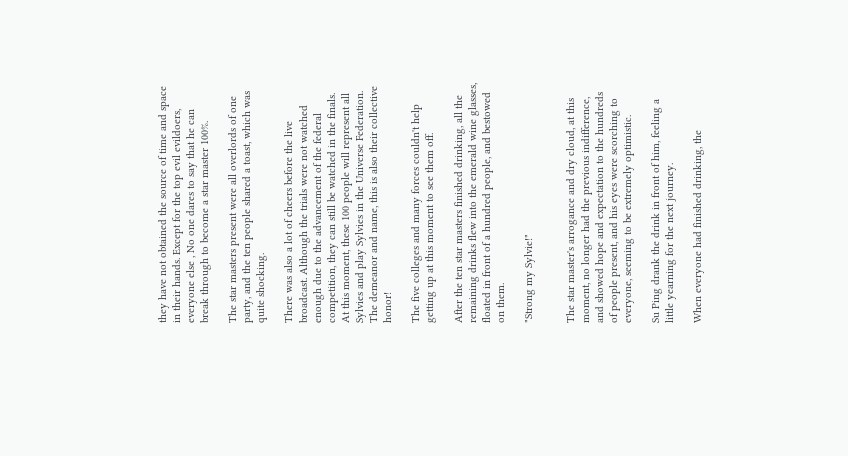they have not obtained the source of time and space in their hands. Except for the top evil evildoers, everyone else , No one dares to say that he can break through to become a star master 100%.

The star masters present were all overlords of one party, and the ten people shared a toast, which was quite shocking.

There was also a lot of cheers before the live broadcast. Although the trials were not watched enough due to the advancement of the federal competition, they can still be watched in the finals. At this moment, these 100 people will represent all Sylvies and play Sylvies in the Universe Federation. The demeanor and name, this is also their collective honor!

The five colleges and many forces couldn't help getting up at this moment to see them off.

After the ten star masters finished drinking, all the remaining drinks flew into the emerald wine glasses, floated in front of a hundred people, and bestowed on them.

"Strong my Sylvie!"


The star master's arrogance and dry cloud, at this moment, no longer had the previous indifference, and showed hope and expectation to the hundreds of people present, and his eyes were scorching to everyone, seeming to be extremely optimistic.

Su Ping drank the drink in front of him, feeling a little yearning for the next journey.

When everyone had finished drinking, the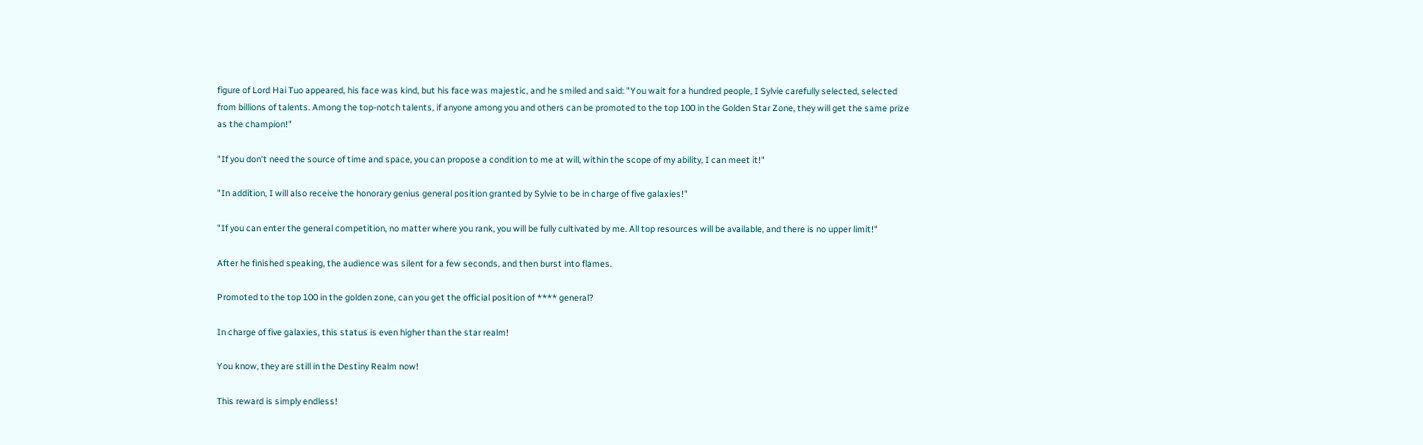figure of Lord Hai Tuo appeared, his face was kind, but his face was majestic, and he smiled and said: "You wait for a hundred people, I Sylvie carefully selected, selected from billions of talents. Among the top-notch talents, if anyone among you and others can be promoted to the top 100 in the Golden Star Zone, they will get the same prize as the champion!"

"If you don't need the source of time and space, you can propose a condition to me at will, within the scope of my ability, I can meet it!"

"In addition, I will also receive the honorary genius general position granted by Sylvie to be in charge of five galaxies!"

"If you can enter the general competition, no matter where you rank, you will be fully cultivated by me. All top resources will be available, and there is no upper limit!"

After he finished speaking, the audience was silent for a few seconds, and then burst into flames.

Promoted to the top 100 in the golden zone, can you get the official position of **** general?

In charge of five galaxies, this status is even higher than the star realm!

You know, they are still in the Destiny Realm now!

This reward is simply endless!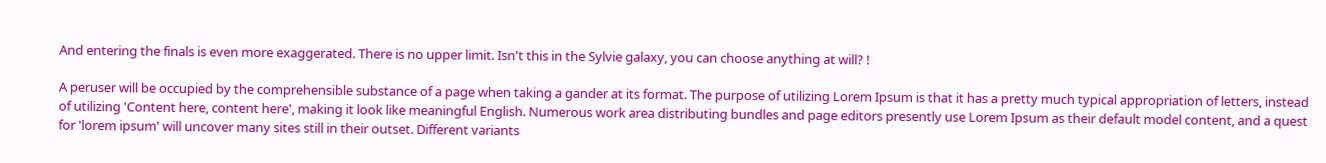And entering the finals is even more exaggerated. There is no upper limit. Isn't this in the Sylvie galaxy, you can choose anything at will? !

A peruser will be occupied by the comprehensible substance of a page when taking a gander at its format. The purpose of utilizing Lorem Ipsum is that it has a pretty much typical appropriation of letters, instead of utilizing 'Content here, content here', making it look like meaningful English. Numerous work area distributing bundles and page editors presently use Lorem Ipsum as their default model content, and a quest for 'lorem ipsum' will uncover many sites still in their outset. Different variants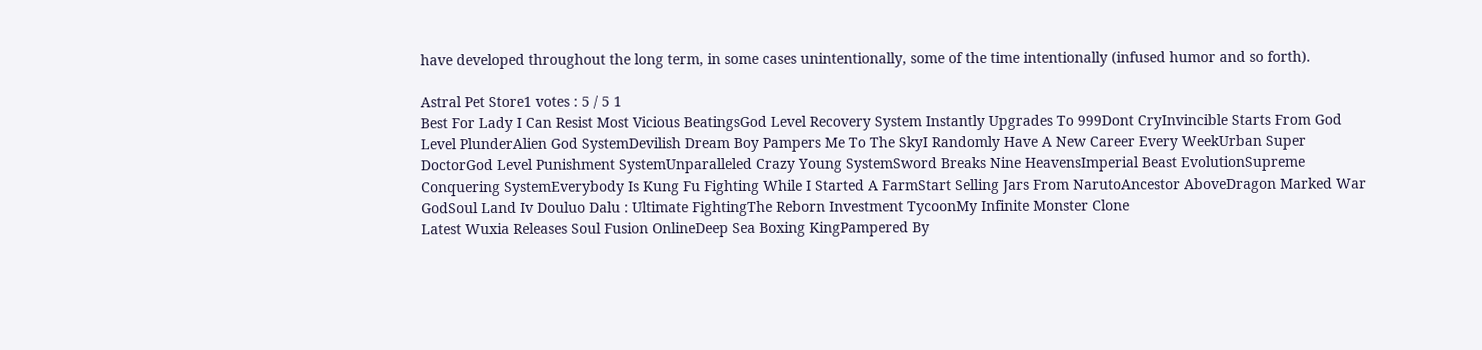have developed throughout the long term, in some cases unintentionally, some of the time intentionally (infused humor and so forth).

Astral Pet Store1 votes : 5 / 5 1
Best For Lady I Can Resist Most Vicious BeatingsGod Level Recovery System Instantly Upgrades To 999Dont CryInvincible Starts From God Level PlunderAlien God SystemDevilish Dream Boy Pampers Me To The SkyI Randomly Have A New Career Every WeekUrban Super DoctorGod Level Punishment SystemUnparalleled Crazy Young SystemSword Breaks Nine HeavensImperial Beast EvolutionSupreme Conquering SystemEverybody Is Kung Fu Fighting While I Started A FarmStart Selling Jars From NarutoAncestor AboveDragon Marked War GodSoul Land Iv Douluo Dalu : Ultimate FightingThe Reborn Investment TycoonMy Infinite Monster Clone
Latest Wuxia Releases Soul Fusion OnlineDeep Sea Boxing KingPampered By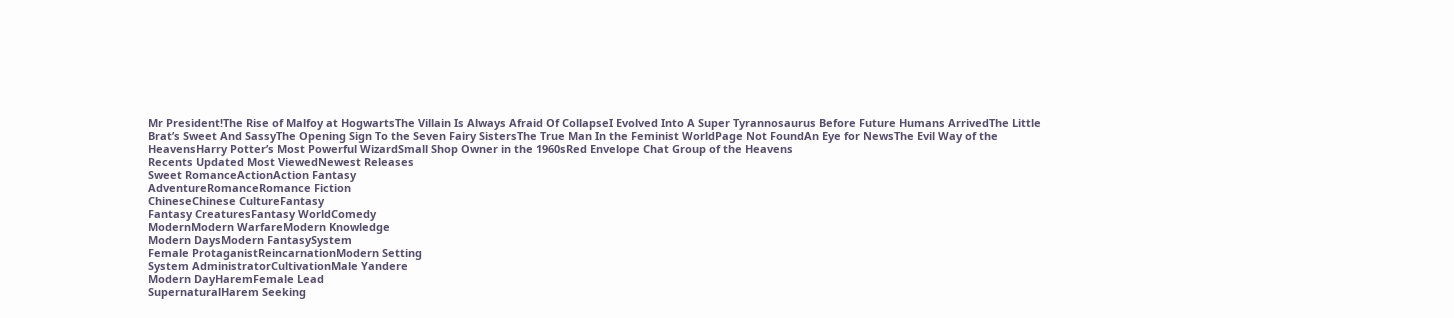Mr President!The Rise of Malfoy at HogwartsThe Villain Is Always Afraid Of CollapseI Evolved Into A Super Tyrannosaurus Before Future Humans ArrivedThe Little Brat’s Sweet And SassyThe Opening Sign To the Seven Fairy SistersThe True Man In the Feminist WorldPage Not FoundAn Eye for NewsThe Evil Way of the HeavensHarry Potter’s Most Powerful WizardSmall Shop Owner in the 1960sRed Envelope Chat Group of the Heavens
Recents Updated Most ViewedNewest Releases
Sweet RomanceActionAction Fantasy
AdventureRomanceRomance Fiction
ChineseChinese CultureFantasy
Fantasy CreaturesFantasy WorldComedy
ModernModern WarfareModern Knowledge
Modern DaysModern FantasySystem
Female ProtaganistReincarnationModern Setting
System AdministratorCultivationMale Yandere
Modern DayHaremFemale Lead
SupernaturalHarem Seeking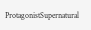ProtagonistSupernatural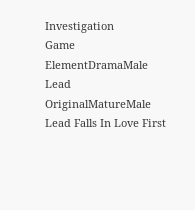Investigation
Game ElementDramaMale Lead
OriginalMatureMale Lead Falls In Love First